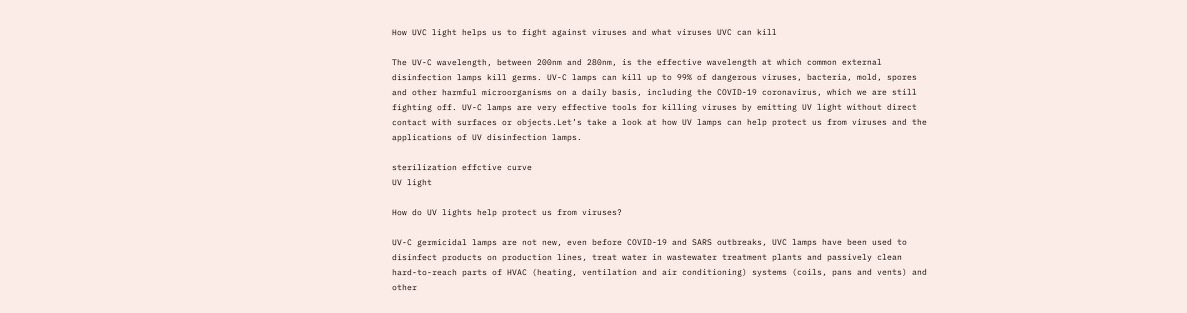How UVC light helps us to fight against viruses and what viruses UVC can kill

The UV-C wavelength, between 200nm and 280nm, is the effective wavelength at which common external disinfection lamps kill germs. UV-C lamps can kill up to 99% of dangerous viruses, bacteria, mold, spores and other harmful microorganisms on a daily basis, including the COVID-19 coronavirus, which we are still fighting off. UV-C lamps are very effective tools for killing viruses by emitting UV light without direct contact with surfaces or objects.Let’s take a look at how UV lamps can help protect us from viruses and the applications of UV disinfection lamps.

sterilization effctive curve
UV light

How do UV lights help protect us from viruses?

UV-C germicidal lamps are not new, even before COVID-19 and SARS outbreaks, UVC lamps have been used to disinfect products on production lines, treat water in wastewater treatment plants and passively clean hard-to-reach parts of HVAC (heating, ventilation and air conditioning) systems (coils, pans and vents) and other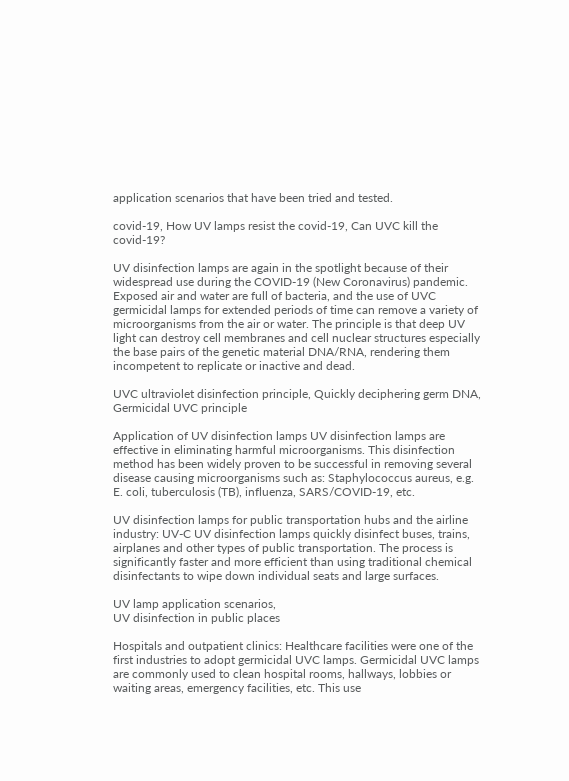application scenarios that have been tried and tested.

covid-19, How UV lamps resist the covid-19, Can UVC kill the covid-19?

UV disinfection lamps are again in the spotlight because of their widespread use during the COVID-19 (New Coronavirus) pandemic. Exposed air and water are full of bacteria, and the use of UVC germicidal lamps for extended periods of time can remove a variety of microorganisms from the air or water. The principle is that deep UV light can destroy cell membranes and cell nuclear structures especially the base pairs of the genetic material DNA/RNA, rendering them incompetent to replicate or inactive and dead.

UVC ultraviolet disinfection principle, Quickly deciphering germ DNA, Germicidal UVC principle

Application of UV disinfection lamps UV disinfection lamps are effective in eliminating harmful microorganisms. This disinfection method has been widely proven to be successful in removing several disease causing microorganisms such as: Staphylococcus aureus, e.g. E. coli, tuberculosis (TB), influenza, SARS/COVID-19, etc.

UV disinfection lamps for public transportation hubs and the airline industry: UV-C UV disinfection lamps quickly disinfect buses, trains, airplanes and other types of public transportation. The process is significantly faster and more efficient than using traditional chemical disinfectants to wipe down individual seats and large surfaces.

UV lamp application scenarios,
UV disinfection in public places

Hospitals and outpatient clinics: Healthcare facilities were one of the first industries to adopt germicidal UVC lamps. Germicidal UVC lamps are commonly used to clean hospital rooms, hallways, lobbies or waiting areas, emergency facilities, etc. This use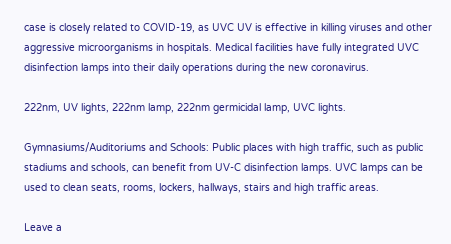case is closely related to COVID-19, as UVC UV is effective in killing viruses and other aggressive microorganisms in hospitals. Medical facilities have fully integrated UVC disinfection lamps into their daily operations during the new coronavirus.

222nm, UV lights, 222nm lamp, 222nm germicidal lamp, UVC lights.

Gymnasiums/Auditoriums and Schools: Public places with high traffic, such as public stadiums and schools, can benefit from UV-C disinfection lamps. UVC lamps can be used to clean seats, rooms, lockers, hallways, stairs and high traffic areas.

Leave a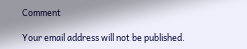Comment

Your email address will not be published.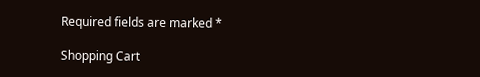Required fields are marked *

Shopping Cart